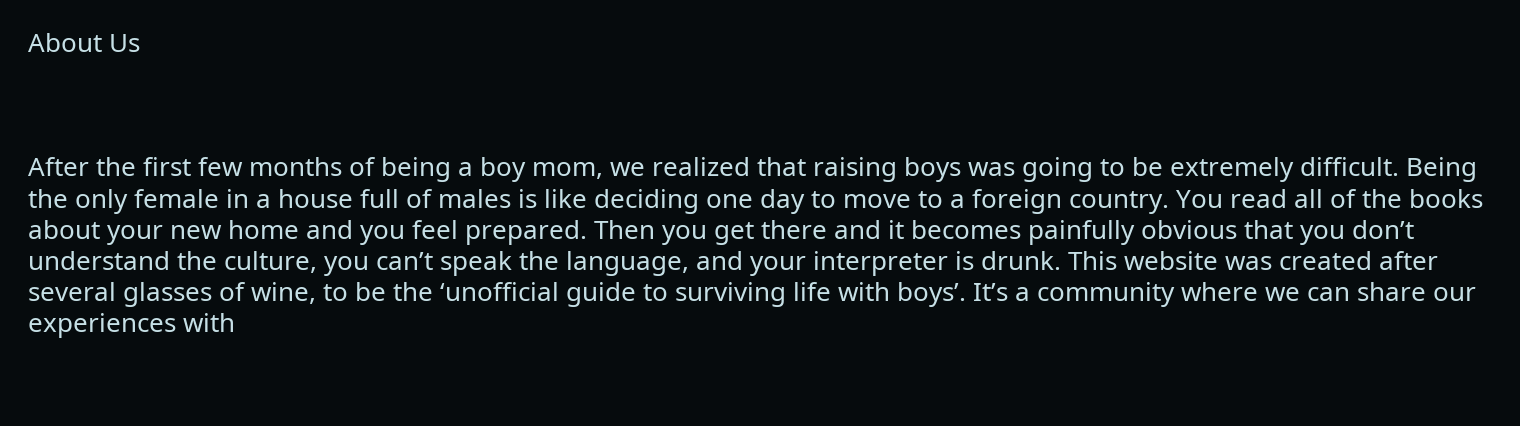About Us



After the first few months of being a boy mom, we realized that raising boys was going to be extremely difficult. Being the only female in a house full of males is like deciding one day to move to a foreign country. You read all of the books about your new home and you feel prepared. Then you get there and it becomes painfully obvious that you don’t understand the culture, you can’t speak the language, and your interpreter is drunk. This website was created after several glasses of wine, to be the ‘unofficial guide to surviving life with boys’. It’s a community where we can share our experiences with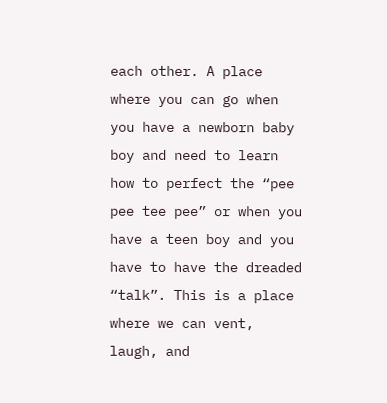each other. A place where you can go when you have a newborn baby boy and need to learn how to perfect the “pee pee tee pee” or when you have a teen boy and you have to have the dreaded “talk”. This is a place where we can vent, laugh, and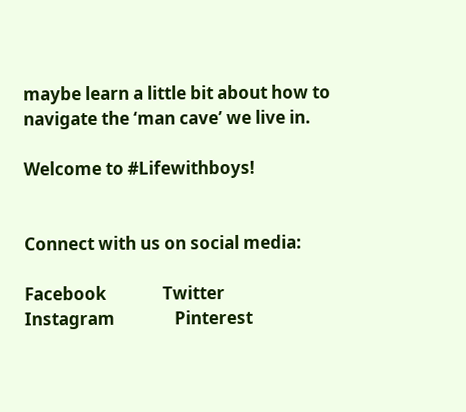maybe learn a little bit about how to navigate the ‘man cave’ we live in.

Welcome to #Lifewithboys!


Connect with us on social media:

Facebook              Twitter            Instagram               Pinterest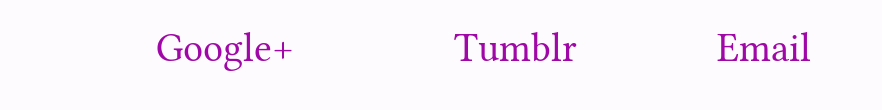Google+                Tumblr              Email